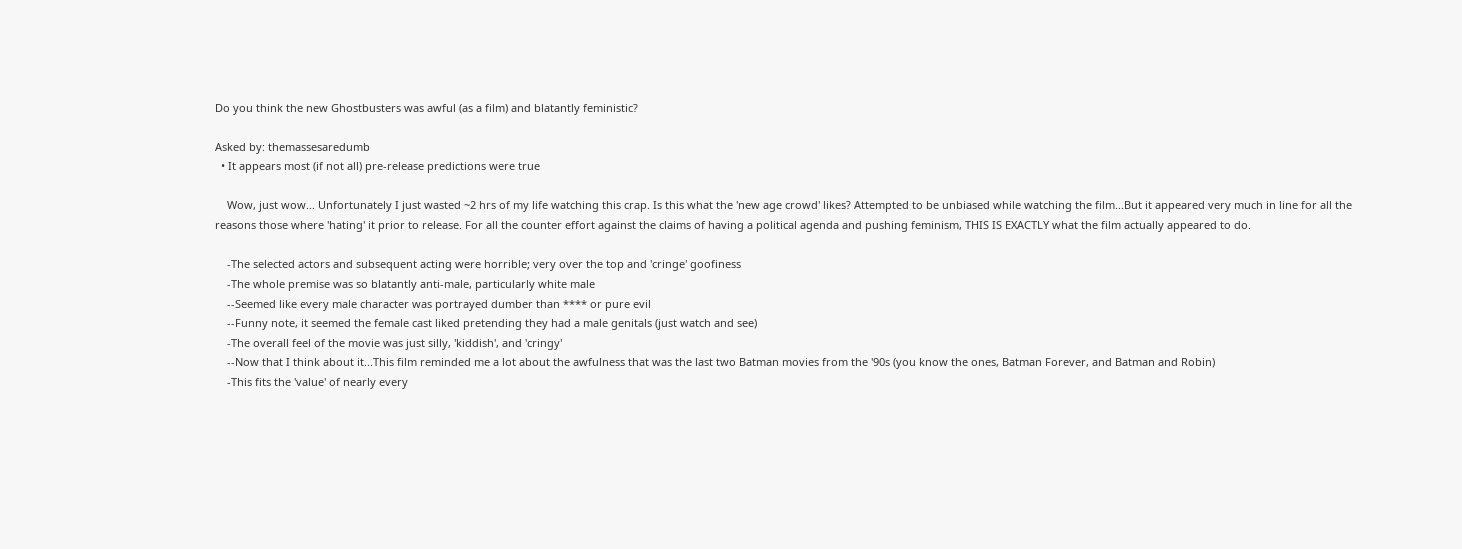Do you think the new Ghostbusters was awful (as a film) and blatantly feministic?

Asked by: themassesaredumb
  • It appears most (if not all) pre-release predictions were true

    Wow, just wow... Unfortunately I just wasted ~2 hrs of my life watching this crap. Is this what the 'new age crowd' likes? Attempted to be unbiased while watching the film...But it appeared very much in line for all the reasons those where 'hating' it prior to release. For all the counter effort against the claims of having a political agenda and pushing feminism, THIS IS EXACTLY what the film actually appeared to do.

    -The selected actors and subsequent acting were horrible; very over the top and 'cringe' goofiness
    -The whole premise was so blatantly anti-male, particularly white male
    --Seemed like every male character was portrayed dumber than **** or pure evil
    --Funny note, it seemed the female cast liked pretending they had a male genitals (just watch and see)
    -The overall feel of the movie was just silly, 'kiddish', and 'cringy'
    --Now that I think about it...This film reminded me a lot about the awfulness that was the last two Batman movies from the '90s (you know the ones, Batman Forever, and Batman and Robin)
    -This fits the 'value' of nearly every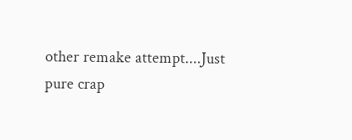other remake attempt....Just pure crap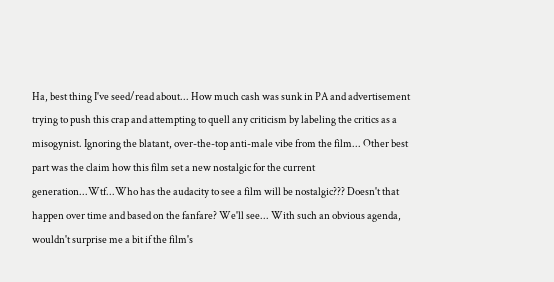Ha, best thing I've seed/read about... How much cash was sunk in PA and advertisement trying to push this crap and attempting to quell any criticism by labeling the critics as a misogynist. Ignoring the blatant, over-the-top anti-male vibe from the film... Other best part was the claim how this film set a new nostalgic for the current generation...Wtf...Who has the audacity to see a film will be nostalgic??? Doesn't that happen over time and based on the fanfare? We'll see... With such an obvious agenda, wouldn't surprise me a bit if the film's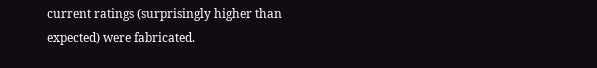current ratings (surprisingly higher than expected) were fabricated.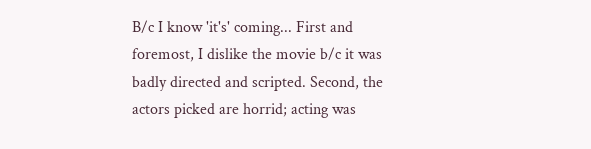B/c I know 'it's' coming... First and foremost, I dislike the movie b/c it was badly directed and scripted. Second, the actors picked are horrid; acting was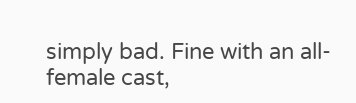simply bad. Fine with an all-female cast,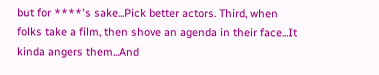but for ****'s sake...Pick better actors. Third, when folks take a film, then shove an agenda in their face...It kinda angers them...And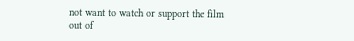not want to watch or support the film out of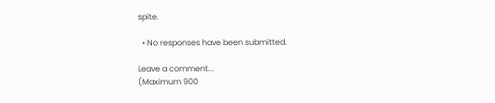spite.

  • No responses have been submitted.

Leave a comment...
(Maximum 900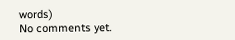words)
No comments yet.